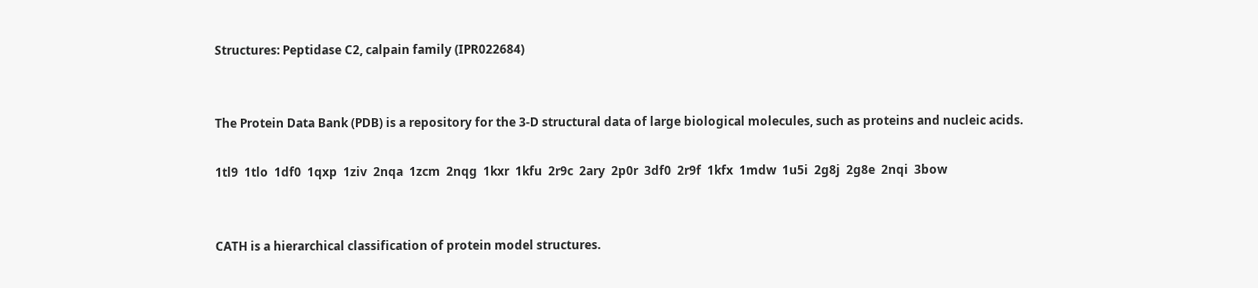Structures: Peptidase C2, calpain family (IPR022684)


The Protein Data Bank (PDB) is a repository for the 3-D structural data of large biological molecules, such as proteins and nucleic acids.

1tl9  1tlo  1df0  1qxp  1ziv  2nqa  1zcm  2nqg  1kxr  1kfu  2r9c  2ary  2p0r  3df0  2r9f  1kfx  1mdw  1u5i  2g8j  2g8e  2nqi  3bow


CATH is a hierarchical classification of protein model structures.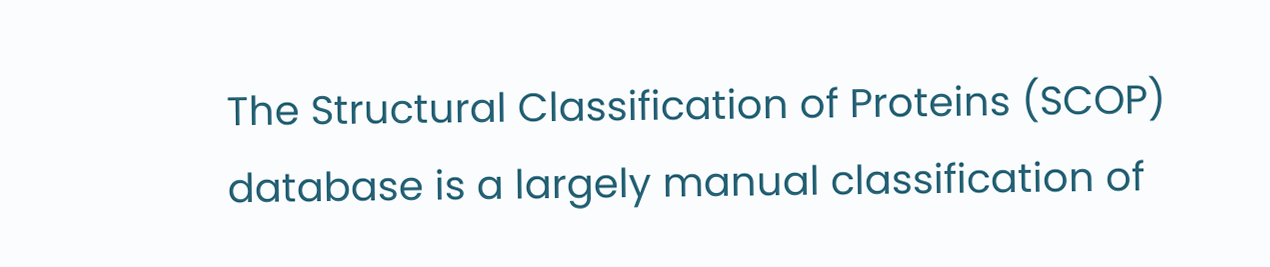The Structural Classification of Proteins (SCOP) database is a largely manual classification of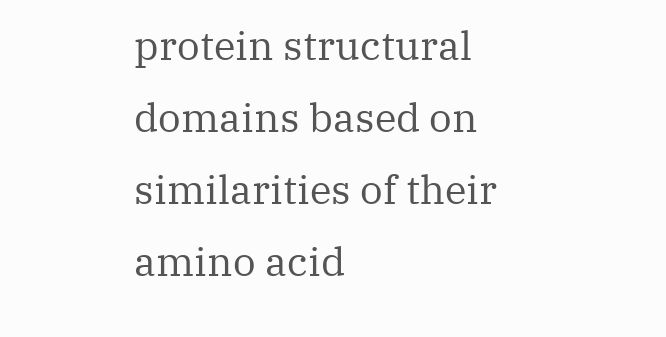protein structural domains based on similarities of their amino acid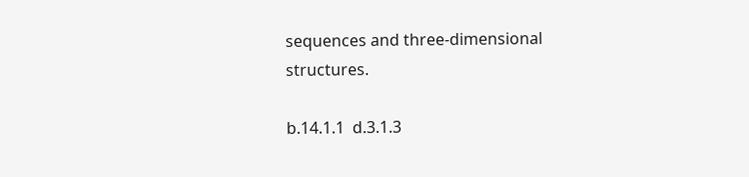sequences and three-dimensional structures.

b.14.1.1  d.3.1.3